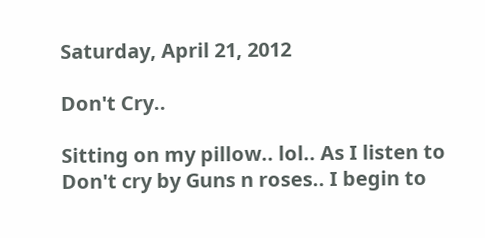Saturday, April 21, 2012

Don't Cry..

Sitting on my pillow.. lol.. As I listen to Don't cry by Guns n roses.. I begin to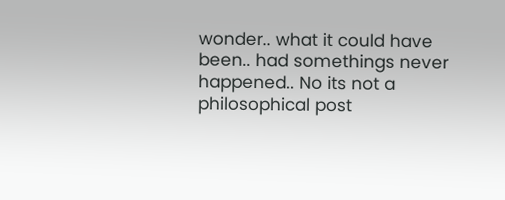wonder.. what it could have been.. had somethings never happened.. No its not a philosophical post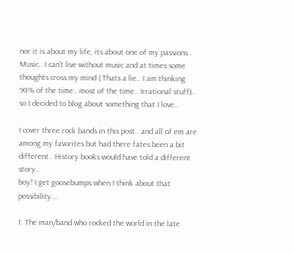nor it is about my life, its about one of my passions.. Music.. I can't live without music and at times some thoughts cross my mind ( Thats a lie.. I am thinking 90% of the time.. most of the time.. Irrational stuff).. so I decided to blog about something that I love..

I cover three rock bands in this post.. and all of em are among my favorites but had there fates been a bit different.. History books would have told a different story..
boy! I get goosebumps when I think about that possibility...

1. The man/band who rocked the world in the late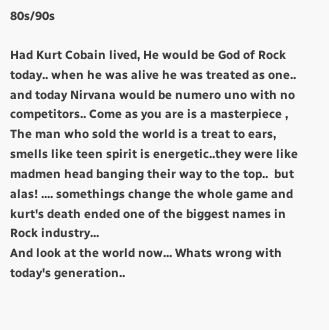80s/90s

Had Kurt Cobain lived, He would be God of Rock today.. when he was alive he was treated as one.. and today Nirvana would be numero uno with no competitors.. Come as you are is a masterpiece , The man who sold the world is a treat to ears, smells like teen spirit is energetic..they were like madmen head banging their way to the top..  but alas! .... somethings change the whole game and kurt's death ended one of the biggest names in Rock industry...
And look at the world now... Whats wrong with today's generation..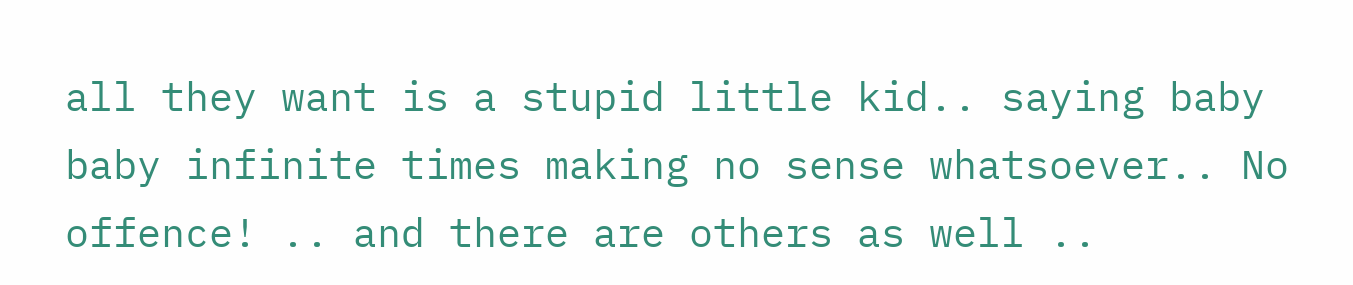all they want is a stupid little kid.. saying baby baby infinite times making no sense whatsoever.. No offence! .. and there are others as well ..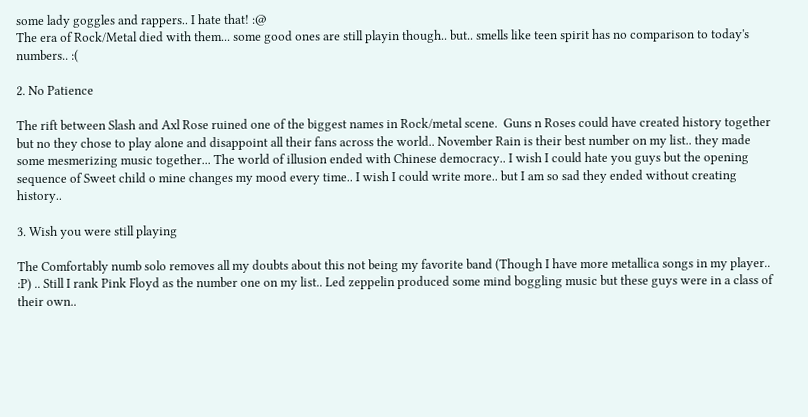some lady goggles and rappers.. I hate that! :@
The era of Rock/Metal died with them... some good ones are still playin though.. but.. smells like teen spirit has no comparison to today's numbers.. :(

2. No Patience

The rift between Slash and Axl Rose ruined one of the biggest names in Rock/metal scene.  Guns n Roses could have created history together but no they chose to play alone and disappoint all their fans across the world.. November Rain is their best number on my list.. they made some mesmerizing music together... The world of illusion ended with Chinese democracy.. I wish I could hate you guys but the opening sequence of Sweet child o mine changes my mood every time.. I wish I could write more.. but I am so sad they ended without creating history..

3. Wish you were still playing

The Comfortably numb solo removes all my doubts about this not being my favorite band (Though I have more metallica songs in my player.. :P) .. Still I rank Pink Floyd as the number one on my list.. Led zeppelin produced some mind boggling music but these guys were in a class of their own..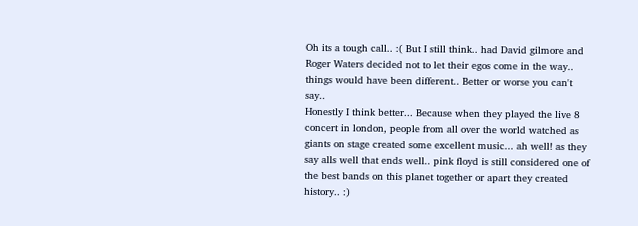Oh its a tough call.. :( But I still think.. had David gilmore and Roger Waters decided not to let their egos come in the way.. things would have been different.. Better or worse you can't say..
Honestly I think better... Because when they played the live 8 concert in london, people from all over the world watched as giants on stage created some excellent music... ah well! as they say alls well that ends well.. pink floyd is still considered one of the best bands on this planet together or apart they created history.. :)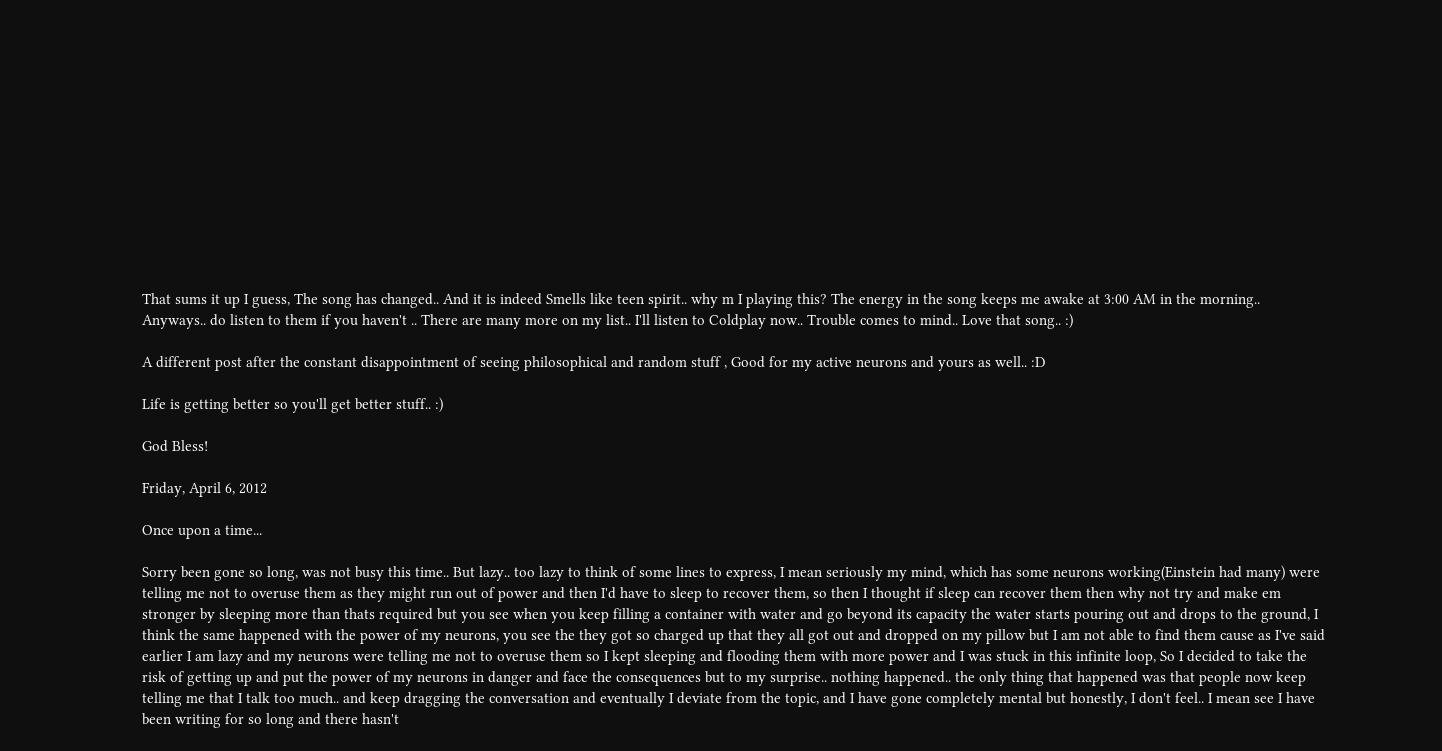That sums it up I guess, The song has changed.. And it is indeed Smells like teen spirit.. why m I playing this? The energy in the song keeps me awake at 3:00 AM in the morning.. Anyways.. do listen to them if you haven't .. There are many more on my list.. I'll listen to Coldplay now.. Trouble comes to mind.. Love that song.. :)

A different post after the constant disappointment of seeing philosophical and random stuff , Good for my active neurons and yours as well.. :D

Life is getting better so you'll get better stuff.. :)

God Bless!

Friday, April 6, 2012

Once upon a time...

Sorry been gone so long, was not busy this time.. But lazy.. too lazy to think of some lines to express, I mean seriously my mind, which has some neurons working(Einstein had many) were telling me not to overuse them as they might run out of power and then I'd have to sleep to recover them, so then I thought if sleep can recover them then why not try and make em stronger by sleeping more than thats required but you see when you keep filling a container with water and go beyond its capacity the water starts pouring out and drops to the ground, I think the same happened with the power of my neurons, you see the they got so charged up that they all got out and dropped on my pillow but I am not able to find them cause as I've said earlier I am lazy and my neurons were telling me not to overuse them so I kept sleeping and flooding them with more power and I was stuck in this infinite loop, So I decided to take the risk of getting up and put the power of my neurons in danger and face the consequences but to my surprise.. nothing happened.. the only thing that happened was that people now keep telling me that I talk too much.. and keep dragging the conversation and eventually I deviate from the topic, and I have gone completely mental but honestly, I don't feel.. I mean see I have been writing for so long and there hasn't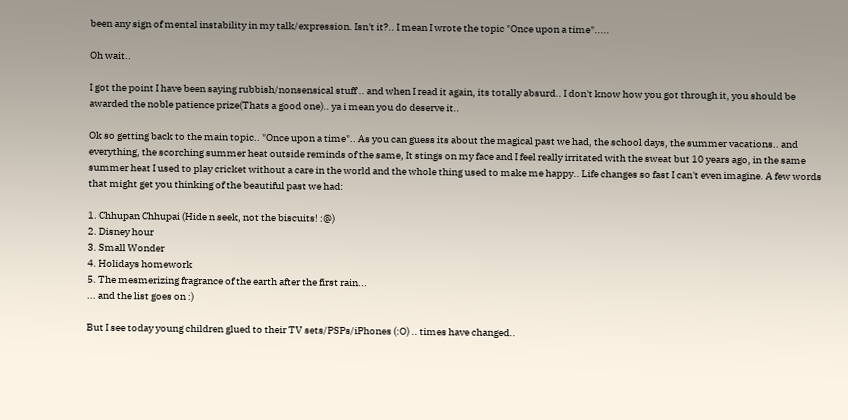been any sign of mental instability in my talk/expression. Isn't it?.. I mean I wrote the topic "Once upon a time".....

Oh wait..

I got the point I have been saying rubbish/nonsensical stuff .. and when I read it again, its totally absurd.. I don't know how you got through it, you should be awarded the noble patience prize(Thats a good one).. ya i mean you do deserve it..

Ok so getting back to the main topic.. "Once upon a time".. As you can guess its about the magical past we had, the school days, the summer vacations.. and everything, the scorching summer heat outside reminds of the same, It stings on my face and I feel really irritated with the sweat but 10 years ago, in the same summer heat I used to play cricket without a care in the world and the whole thing used to make me happy.. Life changes so fast I can't even imagine. A few words that might get you thinking of the beautiful past we had:

1. Chhupan Chhupai (Hide n seek, not the biscuits! :@)
2. Disney hour
3. Small Wonder
4. Holidays homework
5. The mesmerizing fragrance of the earth after the first rain...
... and the list goes on :)

But I see today young children glued to their TV sets/PSPs/iPhones (:O) .. times have changed..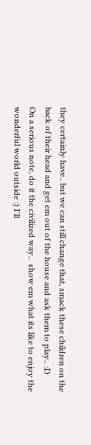they certainly have.. but we can still change that, smack these children on the back of their head and get em out of the house and ask them to play.. :D
On a serious note, do it the civilized way..  show em what its like to enjoy the wonderful world outside :) I'll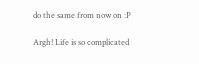do the same from now on :P

Argh! Life is so complicated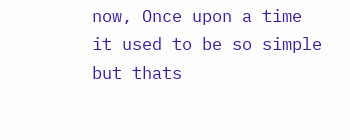now, Once upon a time it used to be so simple but thats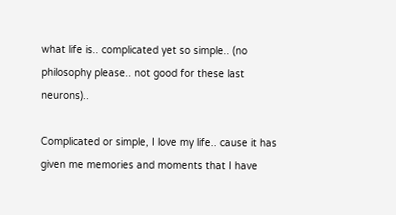what life is.. complicated yet so simple.. (no philosophy please.. not good for these last neurons)..

Complicated or simple, I love my life.. cause it has given me memories and moments that I have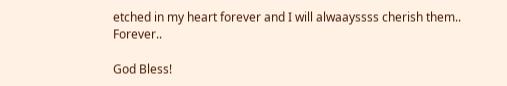etched in my heart forever and I will alwaayssss cherish them.. Forever..

God Bless!